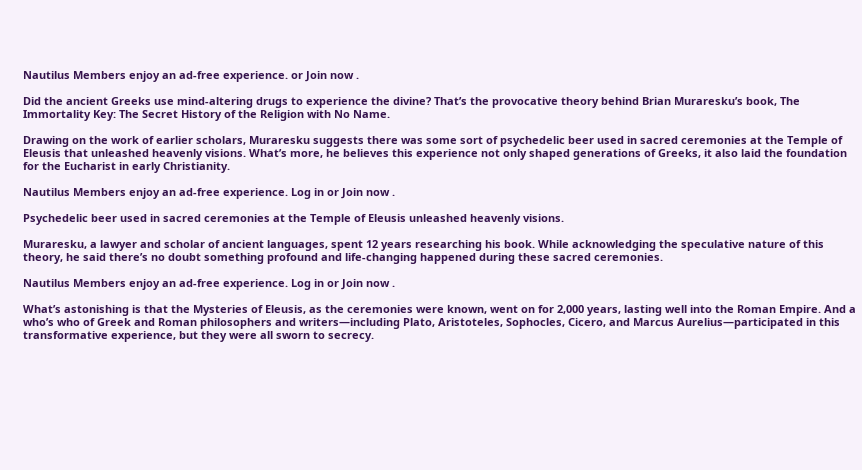Nautilus Members enjoy an ad-free experience. or Join now .

Did the ancient Greeks use mind-altering drugs to experience the divine? That’s the provocative theory behind Brian Muraresku’s book, The Immortality Key: The Secret History of the Religion with No Name.

Drawing on the work of earlier scholars, Muraresku suggests there was some sort of psychedelic beer used in sacred ceremonies at the Temple of Eleusis that unleashed heavenly visions. What’s more, he believes this experience not only shaped generations of Greeks, it also laid the foundation for the Eucharist in early Christianity.

Nautilus Members enjoy an ad-free experience. Log in or Join now .

Psychedelic beer used in sacred ceremonies at the Temple of Eleusis unleashed heavenly visions.

Muraresku, a lawyer and scholar of ancient languages, spent 12 years researching his book. While acknowledging the speculative nature of this theory, he said there’s no doubt something profound and life-changing happened during these sacred ceremonies.

Nautilus Members enjoy an ad-free experience. Log in or Join now .

What’s astonishing is that the Mysteries of Eleusis, as the ceremonies were known, went on for 2,000 years, lasting well into the Roman Empire. And a who’s who of Greek and Roman philosophers and writers—including Plato, Aristoteles, Sophocles, Cicero, and Marcus Aurelius—participated in this transformative experience, but they were all sworn to secrecy.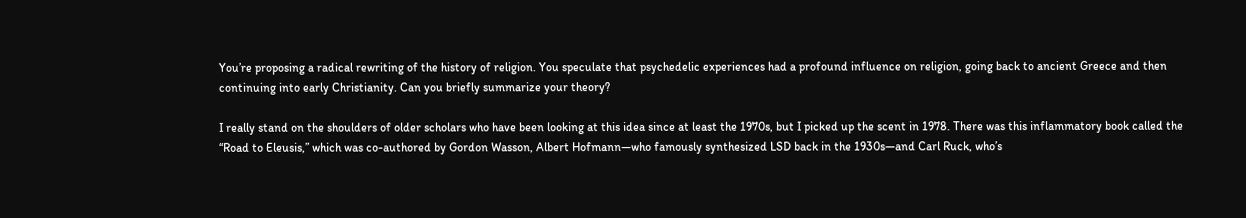You’re proposing a radical rewriting of the history of religion. You speculate that psychedelic experiences had a profound influence on religion, going back to ancient Greece and then continuing into early Christianity. Can you briefly summarize your theory?

I really stand on the shoulders of older scholars who have been looking at this idea since at least the 1970s, but I picked up the scent in 1978. There was this inflammatory book called the “Road to Eleusis,” which was co-authored by Gordon Wasson, Albert Hofmann—who famously synthesized LSD back in the 1930s—and Carl Ruck, who’s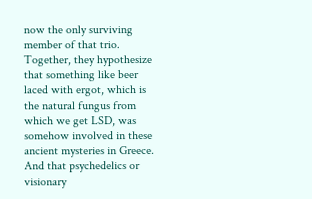now the only surviving member of that trio. Together, they hypothesize that something like beer laced with ergot, which is the natural fungus from which we get LSD, was somehow involved in these ancient mysteries in Greece. And that psychedelics or visionary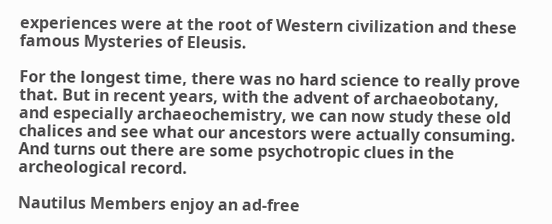experiences were at the root of Western civilization and these famous Mysteries of Eleusis.

For the longest time, there was no hard science to really prove that. But in recent years, with the advent of archaeobotany, and especially archaeochemistry, we can now study these old chalices and see what our ancestors were actually consuming. And turns out there are some psychotropic clues in the archeological record.

Nautilus Members enjoy an ad-free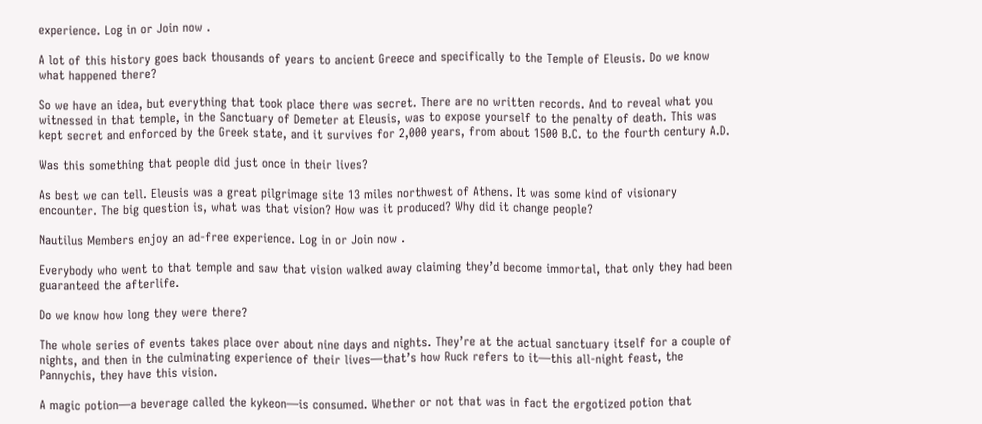experience. Log in or Join now .

A lot of this history goes back thousands of years to ancient Greece and specifically to the Temple of Eleusis. Do we know what happened there?

So we have an idea, but everything that took place there was secret. There are no written records. And to reveal what you witnessed in that temple, in the Sanctuary of Demeter at Eleusis, was to expose yourself to the penalty of death. This was kept secret and enforced by the Greek state, and it survives for 2,000 years, from about 1500 B.C. to the fourth century A.D.

Was this something that people did just once in their lives?

As best we can tell. Eleusis was a great pilgrimage site 13 miles northwest of Athens. It was some kind of visionary encounter. The big question is, what was that vision? How was it produced? Why did it change people?

Nautilus Members enjoy an ad-free experience. Log in or Join now .

Everybody who went to that temple and saw that vision walked away claiming they’d become immortal, that only they had been guaranteed the afterlife.

Do we know how long they were there?

The whole series of events takes place over about nine days and nights. They’re at the actual sanctuary itself for a couple of nights, and then in the culminating experience of their lives—that’s how Ruck refers to it—this all-night feast, the Pannychis, they have this vision.

A magic potion—a beverage called the kykeon—is consumed. Whether or not that was in fact the ergotized potion that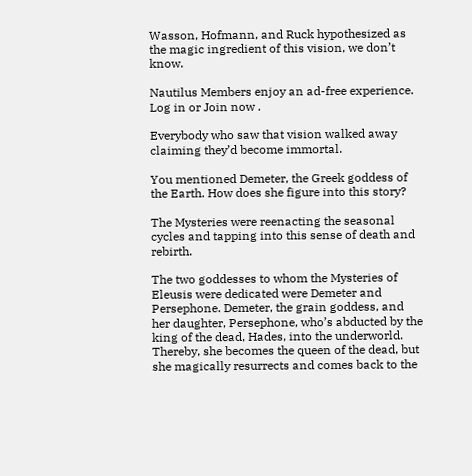Wasson, Hofmann, and Ruck hypothesized as the magic ingredient of this vision, we don’t know.

Nautilus Members enjoy an ad-free experience. Log in or Join now .

Everybody who saw that vision walked away claiming they’d become immortal.

You mentioned Demeter, the Greek goddess of the Earth. How does she figure into this story?

The Mysteries were reenacting the seasonal cycles and tapping into this sense of death and rebirth.

The two goddesses to whom the Mysteries of Eleusis were dedicated were Demeter and Persephone. Demeter, the grain goddess, and her daughter, Persephone, who’s abducted by the king of the dead, Hades, into the underworld. Thereby, she becomes the queen of the dead, but she magically resurrects and comes back to the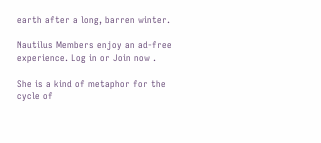earth after a long, barren winter.

Nautilus Members enjoy an ad-free experience. Log in or Join now .

She is a kind of metaphor for the cycle of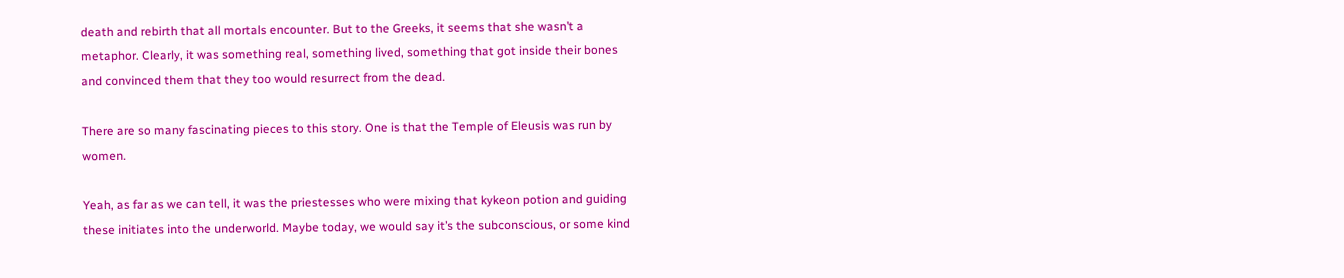death and rebirth that all mortals encounter. But to the Greeks, it seems that she wasn’t a metaphor. Clearly, it was something real, something lived, something that got inside their bones and convinced them that they too would resurrect from the dead.

There are so many fascinating pieces to this story. One is that the Temple of Eleusis was run by women.

Yeah, as far as we can tell, it was the priestesses who were mixing that kykeon potion and guiding these initiates into the underworld. Maybe today, we would say it’s the subconscious, or some kind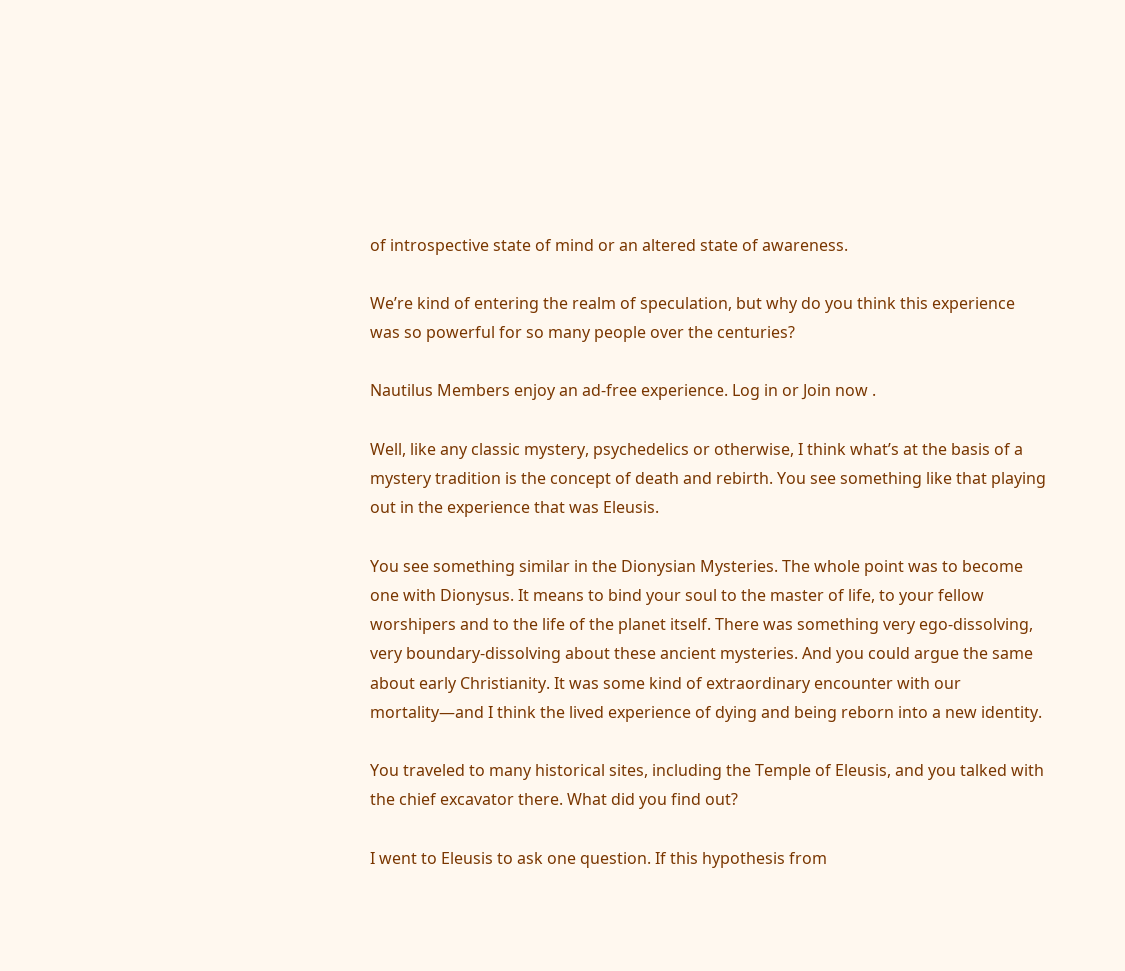of introspective state of mind or an altered state of awareness.

We’re kind of entering the realm of speculation, but why do you think this experience was so powerful for so many people over the centuries?

Nautilus Members enjoy an ad-free experience. Log in or Join now .

Well, like any classic mystery, psychedelics or otherwise, I think what’s at the basis of a mystery tradition is the concept of death and rebirth. You see something like that playing out in the experience that was Eleusis.

You see something similar in the Dionysian Mysteries. The whole point was to become one with Dionysus. It means to bind your soul to the master of life, to your fellow worshipers and to the life of the planet itself. There was something very ego-dissolving, very boundary-dissolving about these ancient mysteries. And you could argue the same about early Christianity. It was some kind of extraordinary encounter with our mortality—and I think the lived experience of dying and being reborn into a new identity.

You traveled to many historical sites, including the Temple of Eleusis, and you talked with the chief excavator there. What did you find out?

I went to Eleusis to ask one question. If this hypothesis from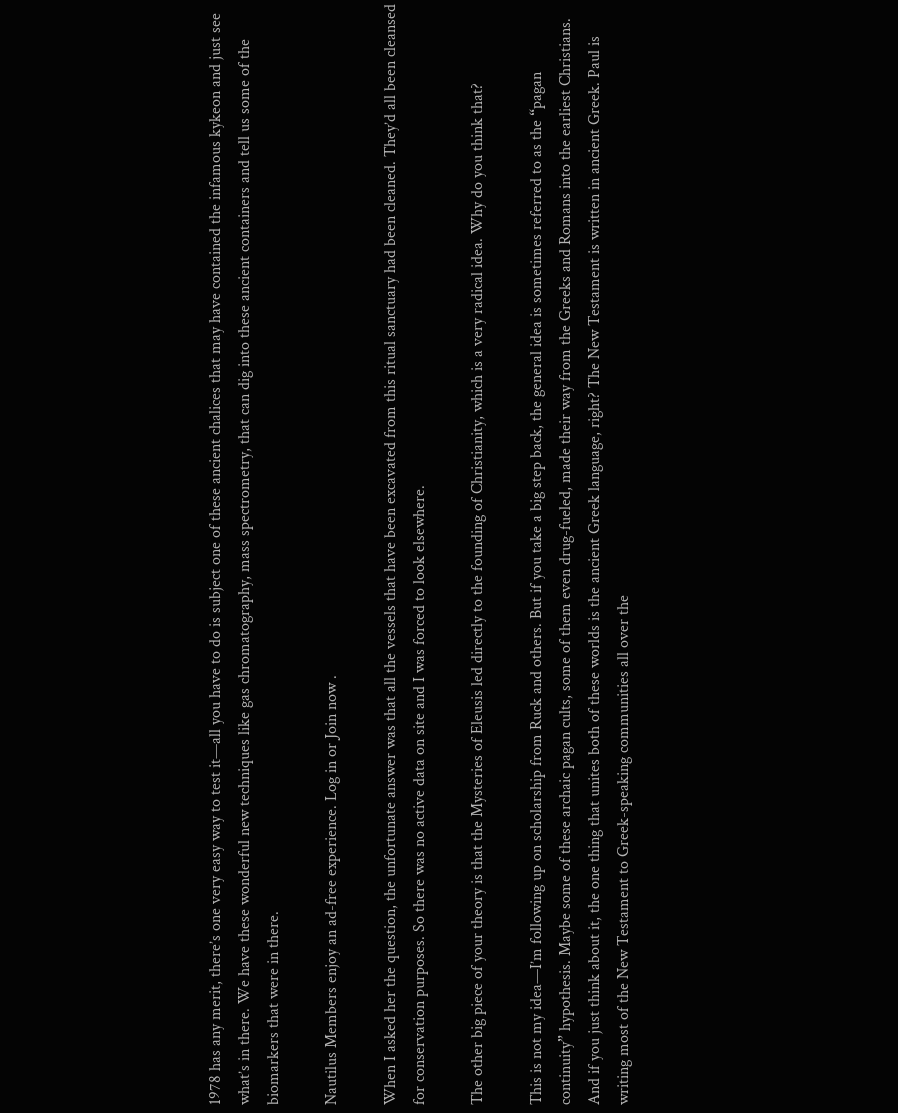1978 has any merit, there’s one very easy way to test it—all you have to do is subject one of these ancient chalices that may have contained the infamous kykeon and just see what’s in there. We have these wonderful new techniques like gas chromatography, mass spectrometry, that can dig into these ancient containers and tell us some of the biomarkers that were in there.

Nautilus Members enjoy an ad-free experience. Log in or Join now .

When I asked her the question, the unfortunate answer was that all the vessels that have been excavated from this ritual sanctuary had been cleaned. They’d all been cleansed for conservation purposes. So there was no active data on site and I was forced to look elsewhere.

The other big piece of your theory is that the Mysteries of Eleusis led directly to the founding of Christianity, which is a very radical idea. Why do you think that?

This is not my idea—I’m following up on scholarship from Ruck and others. But if you take a big step back, the general idea is sometimes referred to as the “pagan continuity” hypothesis. Maybe some of these archaic pagan cults, some of them even drug-fueled, made their way from the Greeks and Romans into the earliest Christians. And if you just think about it, the one thing that unites both of these worlds is the ancient Greek language, right? The New Testament is written in ancient Greek. Paul is writing most of the New Testament to Greek-speaking communities all over the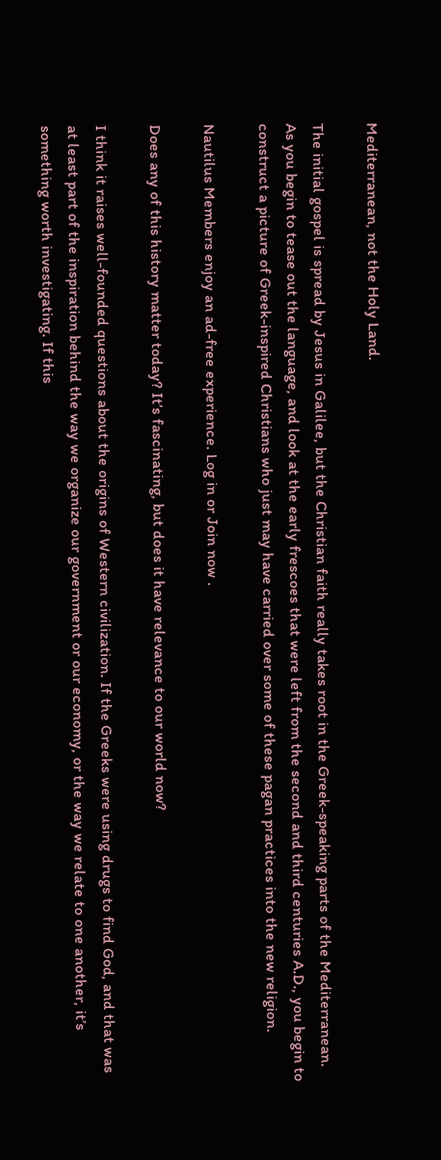Mediterranean, not the Holy Land.

The initial gospel is spread by Jesus in Galilee, but the Christian faith really takes root in the Greek-speaking parts of the Mediterranean. As you begin to tease out the language, and look at the early frescoes that were left from the second and third centuries A.D., you begin to construct a picture of Greek-inspired Christians who just may have carried over some of these pagan practices into the new religion.

Nautilus Members enjoy an ad-free experience. Log in or Join now .

Does any of this history matter today? It’s fascinating, but does it have relevance to our world now?

I think it raises well-founded questions about the origins of Western civilization. If the Greeks were using drugs to find God, and that was at least part of the inspiration behind the way we organize our government or our economy, or the way we relate to one another, it’s something worth investigating. If this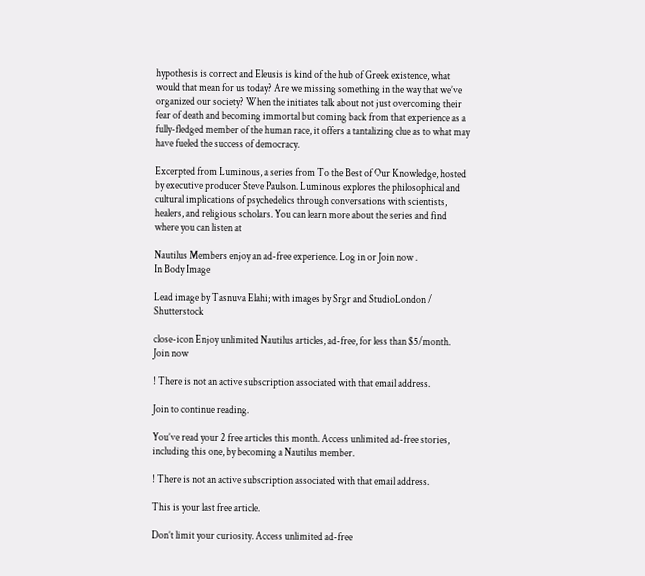hypothesis is correct and Eleusis is kind of the hub of Greek existence, what would that mean for us today? Are we missing something in the way that we’ve organized our society? When the initiates talk about not just overcoming their fear of death and becoming immortal but coming back from that experience as a fully-fledged member of the human race, it offers a tantalizing clue as to what may have fueled the success of democracy.

Excerpted from Luminous, a series from To the Best of Our Knowledge, hosted by executive producer Steve Paulson. Luminous explores the philosophical and cultural implications of psychedelics through conversations with scientists, healers, and religious scholars. You can learn more about the series and find where you can listen at

Nautilus Members enjoy an ad-free experience. Log in or Join now .
In Body Image

Lead image by Tasnuva Elahi; with images by Srgr and StudioLondon / Shutterstock

close-icon Enjoy unlimited Nautilus articles, ad-free, for less than $5/month. Join now

! There is not an active subscription associated with that email address.

Join to continue reading.

You’ve read your 2 free articles this month. Access unlimited ad-free stories, including this one, by becoming a Nautilus member.

! There is not an active subscription associated with that email address.

This is your last free article.

Don’t limit your curiosity. Access unlimited ad-free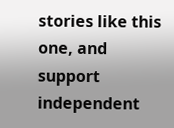stories like this one, and support independent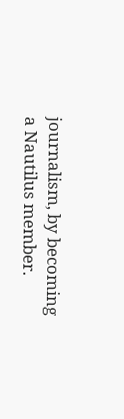journalism, by becoming a Nautilus member.